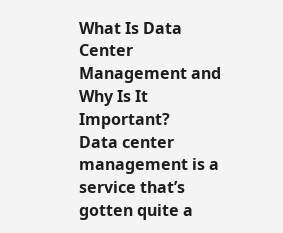What Is Data Center Management and Why Is It Important?
Data center management is a service that’s gotten quite a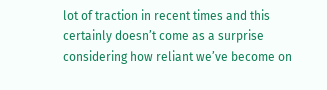lot of traction in recent times and this certainly doesn’t come as a surprise considering how reliant we’ve become on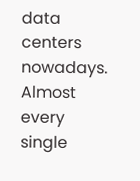data centers nowadays. Almost every single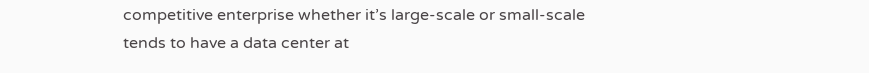competitive enterprise whether it’s large-scale or small-scale tends to have a data center at